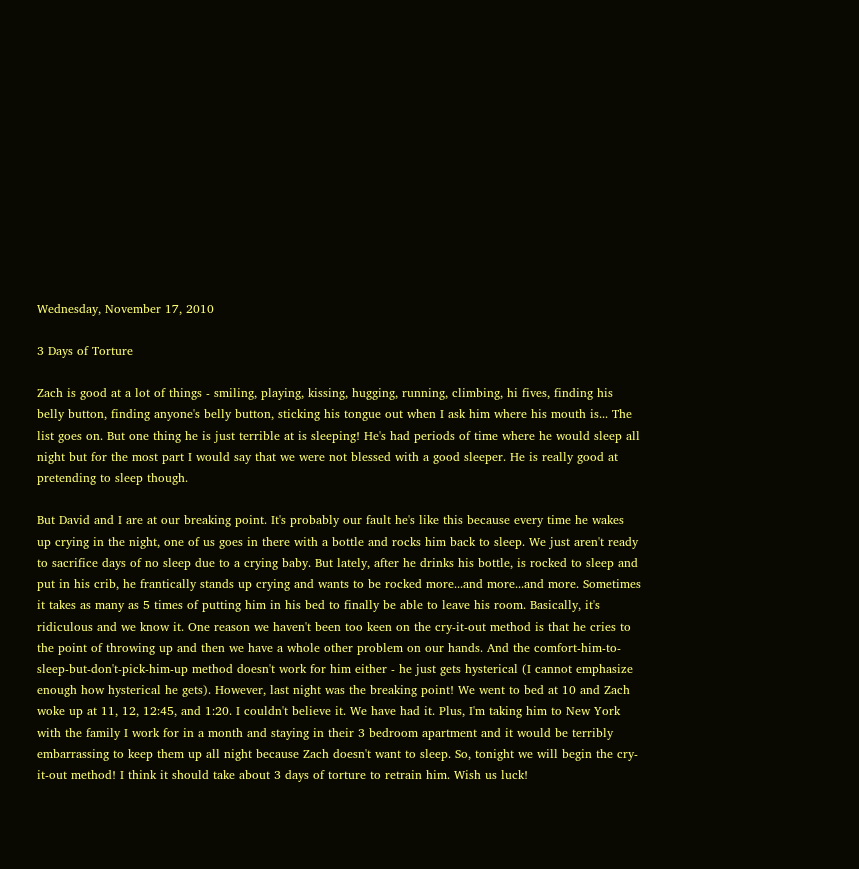Wednesday, November 17, 2010

3 Days of Torture

Zach is good at a lot of things - smiling, playing, kissing, hugging, running, climbing, hi fives, finding his belly button, finding anyone's belly button, sticking his tongue out when I ask him where his mouth is... The list goes on. But one thing he is just terrible at is sleeping! He's had periods of time where he would sleep all night but for the most part I would say that we were not blessed with a good sleeper. He is really good at pretending to sleep though.

But David and I are at our breaking point. It's probably our fault he's like this because every time he wakes up crying in the night, one of us goes in there with a bottle and rocks him back to sleep. We just aren't ready to sacrifice days of no sleep due to a crying baby. But lately, after he drinks his bottle, is rocked to sleep and put in his crib, he frantically stands up crying and wants to be rocked more...and more...and more. Sometimes it takes as many as 5 times of putting him in his bed to finally be able to leave his room. Basically, it's ridiculous and we know it. One reason we haven't been too keen on the cry-it-out method is that he cries to the point of throwing up and then we have a whole other problem on our hands. And the comfort-him-to-sleep-but-don't-pick-him-up method doesn't work for him either - he just gets hysterical (I cannot emphasize enough how hysterical he gets). However, last night was the breaking point! We went to bed at 10 and Zach woke up at 11, 12, 12:45, and 1:20. I couldn't believe it. We have had it. Plus, I'm taking him to New York with the family I work for in a month and staying in their 3 bedroom apartment and it would be terribly embarrassing to keep them up all night because Zach doesn't want to sleep. So, tonight we will begin the cry-it-out method! I think it should take about 3 days of torture to retrain him. Wish us luck!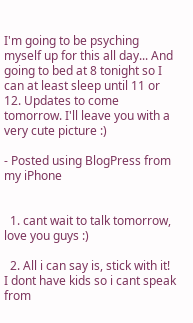I'm going to be psyching myself up for this all day... And going to bed at 8 tonight so I can at least sleep until 11 or 12. Updates to come tomorrow. I'll leave you with a very cute picture :)

- Posted using BlogPress from my iPhone


  1. cant wait to talk tomorrow, love you guys :)

  2. All i can say is, stick with it! I dont have kids so i cant speak from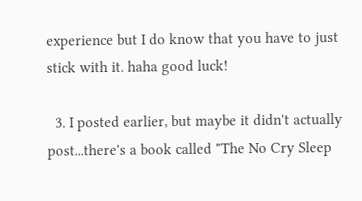experience but I do know that you have to just stick with it. haha good luck!

  3. I posted earlier, but maybe it didn't actually post...there's a book called "The No Cry Sleep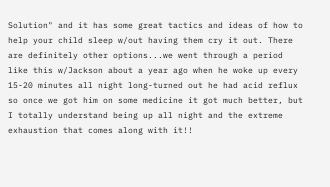Solution" and it has some great tactics and ideas of how to help your child sleep w/out having them cry it out. There are definitely other options...we went through a period like this w/Jackson about a year ago when he woke up every 15-20 minutes all night long-turned out he had acid reflux so once we got him on some medicine it got much better, but I totally understand being up all night and the extreme exhaustion that comes along with it!!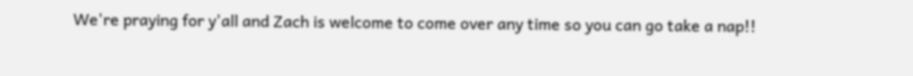We're praying for y'all and Zach is welcome to come over any time so you can go take a nap!!